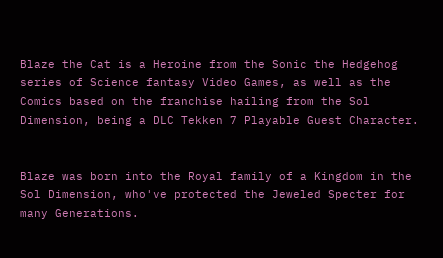Blaze the Cat is a Heroine from the Sonic the Hedgehog series of Science fantasy Video Games, as well as the Comics based on the franchise hailing from the Sol Dimension, being a DLC Tekken 7 Playable Guest Character.


Blaze was born into the Royal family of a Kingdom in the Sol Dimension, who've protected the Jeweled Specter for many Generations.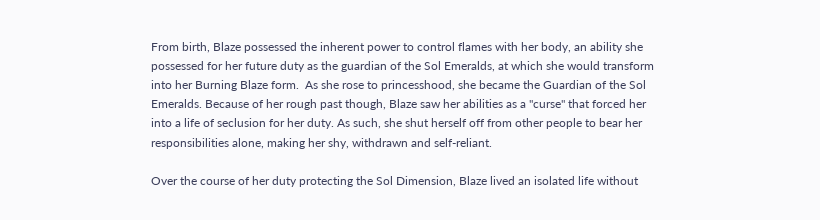From birth, Blaze possessed the inherent power to control flames with her body, an ability she possessed for her future duty as the guardian of the Sol Emeralds, at which she would transform into her Burning Blaze form.  As she rose to princesshood, she became the Guardian of the Sol Emeralds. Because of her rough past though, Blaze saw her abilities as a "curse" that forced her into a life of seclusion for her duty. As such, she shut herself off from other people to bear her responsibilities alone, making her shy, withdrawn and self-reliant.

Over the course of her duty protecting the Sol Dimension, Blaze lived an isolated life without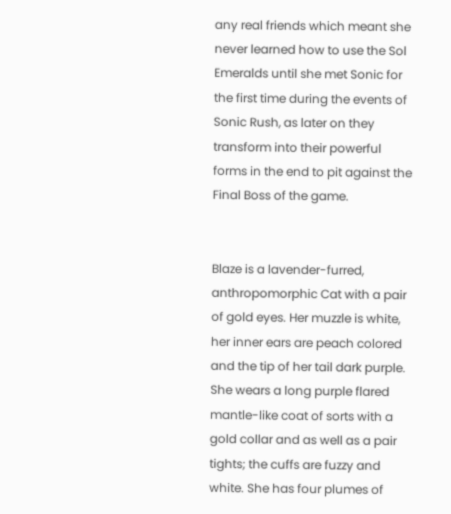any real friends which meant she never learned how to use the Sol Emeralds until she met Sonic for the first time during the events of Sonic Rush, as later on they transform into their powerful forms in the end to pit against the Final Boss of the game.


Blaze is a lavender-furred, anthropomorphic Cat with a pair of gold eyes. Her muzzle is white, her inner ears are peach colored and the tip of her tail dark purple. She wears a long purple flared mantle-like coat of sorts with a gold collar and as well as a pair tights; the cuffs are fuzzy and white. She has four plumes of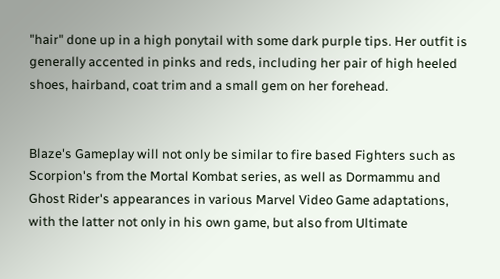"hair" done up in a high ponytail with some dark purple tips. Her outfit is generally accented in pinks and reds, including her pair of high heeled shoes, hairband, coat trim and a small gem on her forehead.


Blaze's Gameplay will not only be similar to fire based Fighters such as Scorpion's from the Mortal Kombat series, as well as Dormammu and Ghost Rider's appearances in various Marvel Video Game adaptations, with the latter not only in his own game, but also from Ultimate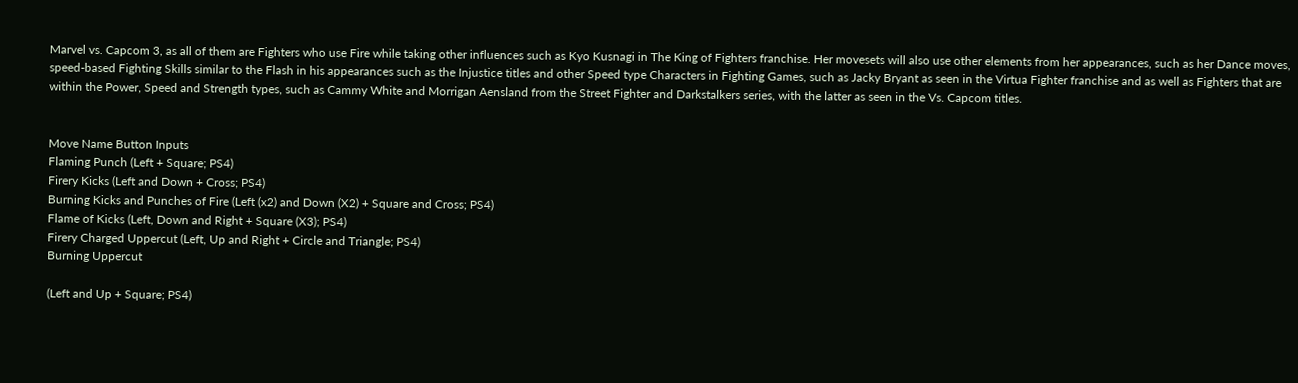Marvel vs. Capcom 3, as all of them are Fighters who use Fire while taking other influences such as Kyo Kusnagi in The King of Fighters franchise. Her movesets will also use other elements from her appearances, such as her Dance moves, speed-based Fighting Skills similar to the Flash in his appearances such as the Injustice titles and other Speed type Characters in Fighting Games, such as Jacky Bryant as seen in the Virtua Fighter franchise and as well as Fighters that are within the Power, Speed and Strength types, such as Cammy White and Morrigan Aensland from the Street Fighter and Darkstalkers series, with the latter as seen in the Vs. Capcom titles.


Move Name Button Inputs
Flaming Punch (Left + Square; PS4)
Firery Kicks (Left and Down + Cross; PS4)
Burning Kicks and Punches of Fire (Left (x2) and Down (X2) + Square and Cross; PS4)
Flame of Kicks (Left, Down and Right + Square (X3); PS4)
Firery Charged Uppercut (Left, Up and Right + Circle and Triangle; PS4)
Burning Uppercut

(Left and Up + Square; PS4)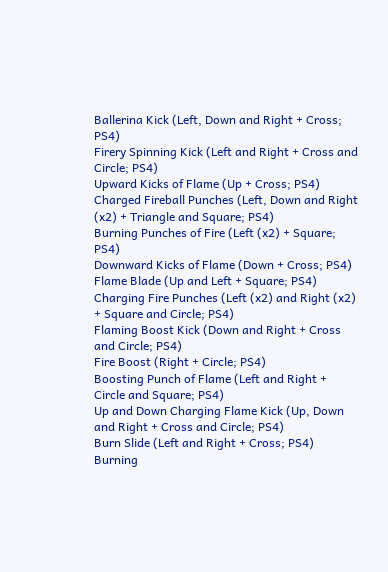Ballerina Kick (Left, Down and Right + Cross; PS4)
Firery Spinning Kick (Left and Right + Cross and Circle; PS4)
Upward Kicks of Flame (Up + Cross; PS4)
Charged Fireball Punches (Left, Down and Right (x2) + Triangle and Square; PS4)
Burning Punches of Fire (Left (x2) + Square; PS4)
Downward Kicks of Flame (Down + Cross; PS4)
Flame Blade (Up and Left + Square; PS4)
Charging Fire Punches (Left (x2) and Right (x2) + Square and Circle; PS4)
Flaming Boost Kick (Down and Right + Cross and Circle; PS4)
Fire Boost (Right + Circle; PS4)
Boosting Punch of Flame (Left and Right + Circle and Square; PS4)
Up and Down Charging Flame Kick (Up, Down and Right + Cross and Circle; PS4)
Burn Slide (Left and Right + Cross; PS4)
Burning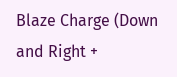Blaze Charge (Down and Right +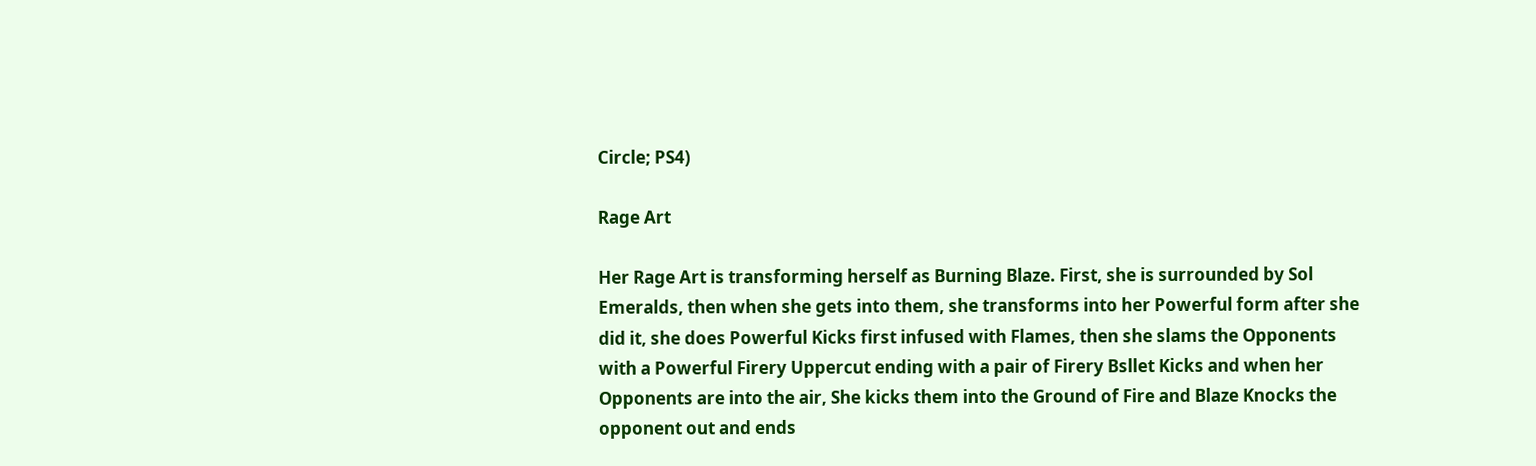Circle; PS4)

Rage Art

Her Rage Art is transforming herself as Burning Blaze. First, she is surrounded by Sol Emeralds, then when she gets into them, she transforms into her Powerful form after she did it, she does Powerful Kicks first infused with Flames, then she slams the Opponents with a Powerful Firery Uppercut ending with a pair of Firery Bsllet Kicks and when her Opponents are into the air, She kicks them into the Ground of Fire and Blaze Knocks the opponent out and ends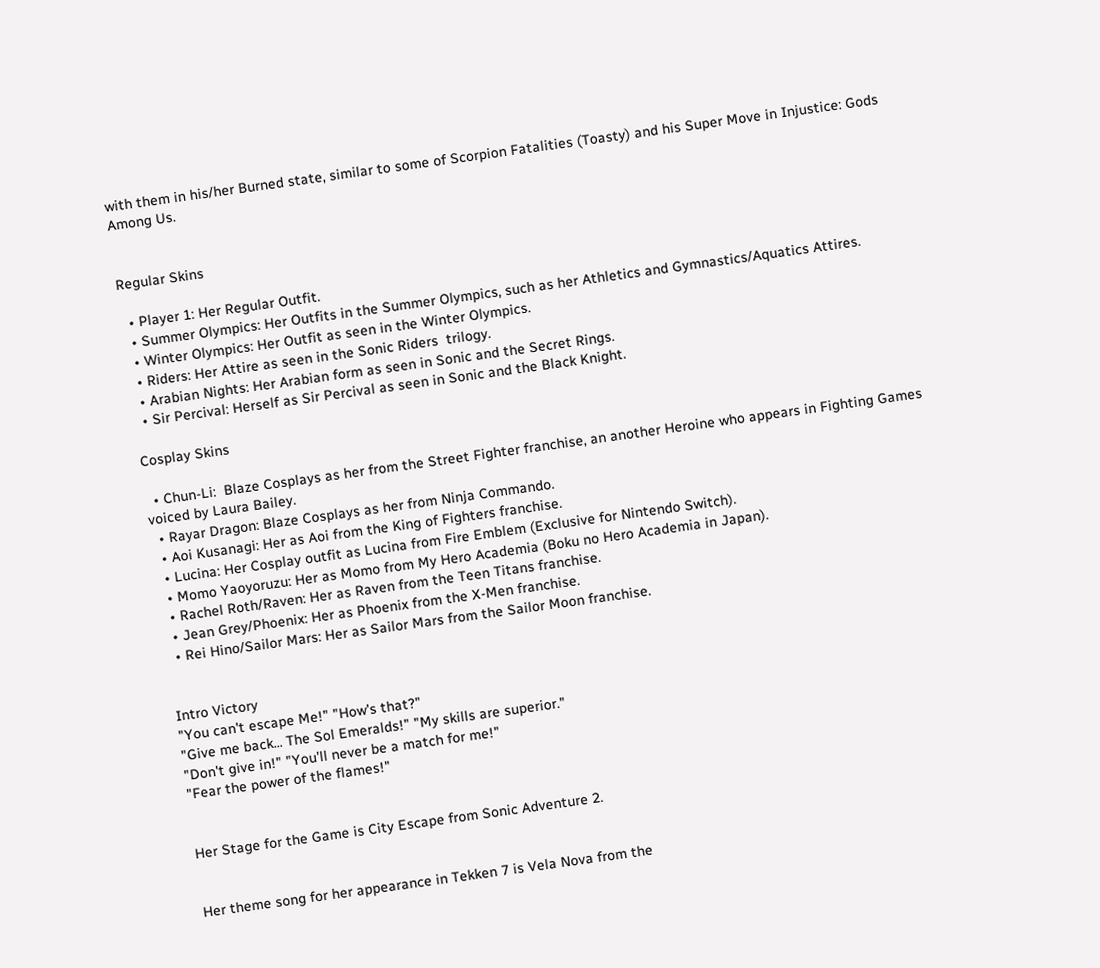with them in his/her Burned state, similar to some of Scorpion Fatalities (Toasty) and his Super Move in Injustice: Gods Among Us.


Regular Skins

  • Player 1: Her Regular Outfit.
  • Summer Olympics: Her Outfits in the Summer Olympics, such as her Athletics and Gymnastics/Aquatics Attires.
  • Winter Olympics: Her Outfit as seen in the Winter Olympics.
  • Riders: Her Attire as seen in the Sonic Riders  trilogy.
  • Arabian Nights: Her Arabian form as seen in Sonic and the Secret Rings.
  • Sir Percival: Herself as Sir Percival as seen in Sonic and the Black Knight.

Cosplay Skins

  • Chun-Li:  Blaze Cosplays as her from the Street Fighter franchise, an another Heroine who appears in Fighting Games voiced by Laura Bailey.
  • Rayar Dragon: Blaze Cosplays as her from Ninja Commando.
  • Aoi Kusanagi: Her as Aoi from the King of Fighters franchise.
  • Lucina: Her Cosplay outfit as Lucina from Fire Emblem (Exclusive for Nintendo Switch).
  • Momo Yaoyoruzu: Her as Momo from My Hero Academia (Boku no Hero Academia in Japan).
  • Rachel Roth/Raven: Her as Raven from the Teen Titans franchise.
  • Jean Grey/Phoenix: Her as Phoenix from the X-Men franchise.
  • Rei Hino/Sailor Mars: Her as Sailor Mars from the Sailor Moon franchise.


Intro Victory
"You can't escape Me!" "How's that?"
"Give me back... The Sol Emeralds!" "My skills are superior."
"Don't give in!" "You'll never be a match for me!"
"Fear the power of the flames!"


Her Stage for the Game is City Escape from Sonic Adventure 2.


Her theme song for her appearance in Tekken 7 is Vela Nova from the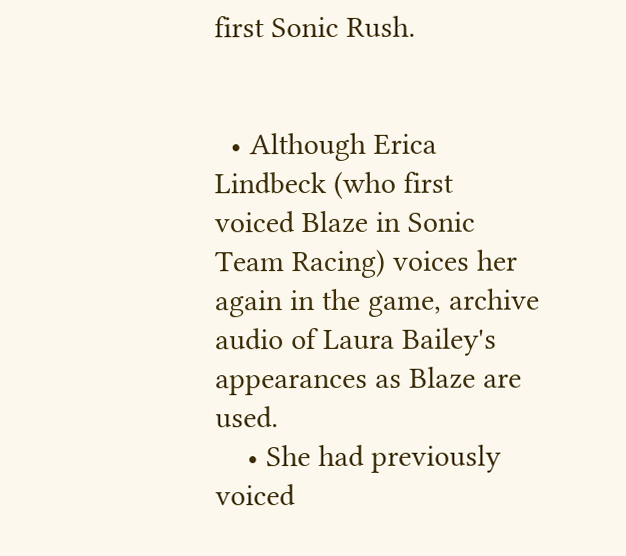first Sonic Rush.


  • Although Erica Lindbeck (who first voiced Blaze in Sonic Team Racing) voices her again in the game, archive audio of Laura Bailey's appearances as Blaze are used.
    • She had previously voiced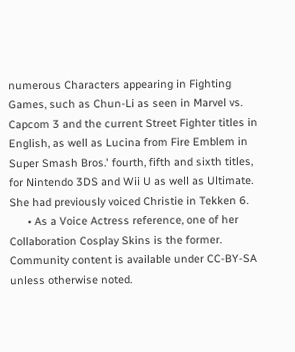numerous Characters appearing in Fighting Games, such as Chun-Li as seen in Marvel vs. Capcom 3 and the current Street Fighter titles in English, as well as Lucina from Fire Emblem in Super Smash Bros.' fourth, fifth and sixth titles, for Nintendo 3DS and Wii U as well as Ultimate. She had previously voiced Christie in Tekken 6.
      • As a Voice Actress reference, one of her Collaboration Cosplay Skins is the former.
Community content is available under CC-BY-SA unless otherwise noted.